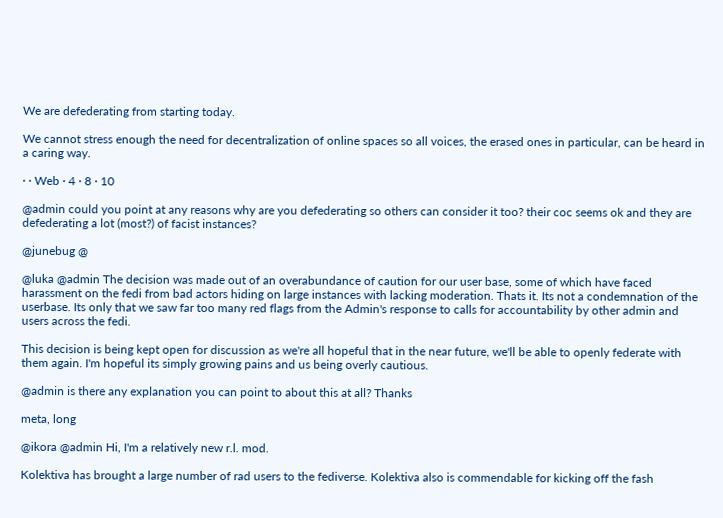We are defederating from starting today.

We cannot stress enough the need for decentralization of online spaces so all voices, the erased ones in particular, can be heard in a caring way.

· · Web · 4 · 8 · 10

@admin could you point at any reasons why are you defederating so others can consider it too? their coc seems ok and they are defederating a lot (most?) of facist instances?

@junebug @

@luka @admin The decision was made out of an overabundance of caution for our user base, some of which have faced harassment on the fedi from bad actors hiding on large instances with lacking moderation. Thats it. Its not a condemnation of the userbase. Its only that we saw far too many red flags from the Admin's response to calls for accountability by other admin and users across the fedi.

This decision is being kept open for discussion as we're all hopeful that in the near future, we'll be able to openly federate with them again. I'm hopeful its simply growing pains and us being overly cautious.

@admin is there any explanation you can point to about this at all? Thanks

meta, long

@ikora @admin Hi, I'm a relatively new r.l. mod.

Kolektiva has brought a large number of rad users to the fediverse. Kolektiva also is commendable for kicking off the fash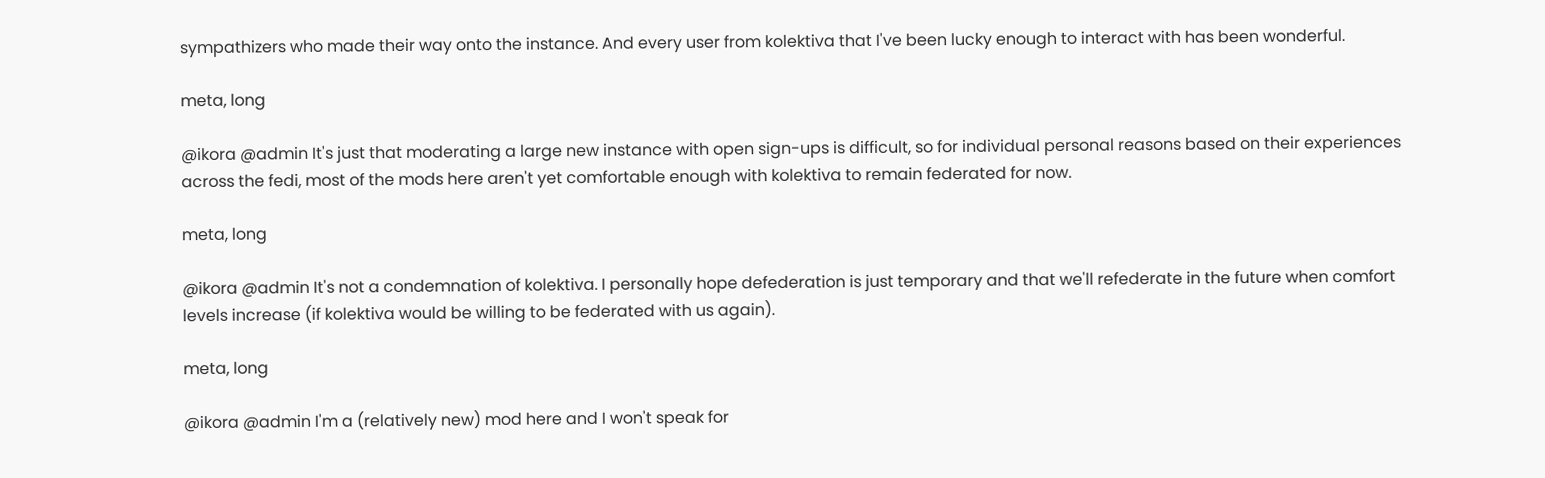sympathizers who made their way onto the instance. And every user from kolektiva that I've been lucky enough to interact with has been wonderful.

meta, long

@ikora @admin It's just that moderating a large new instance with open sign-ups is difficult, so for individual personal reasons based on their experiences across the fedi, most of the mods here aren't yet comfortable enough with kolektiva to remain federated for now.

meta, long

@ikora @admin It's not a condemnation of kolektiva. I personally hope defederation is just temporary and that we'll refederate in the future when comfort levels increase (if kolektiva would be willing to be federated with us again).

meta, long

@ikora @admin I'm a (relatively new) mod here and I won't speak for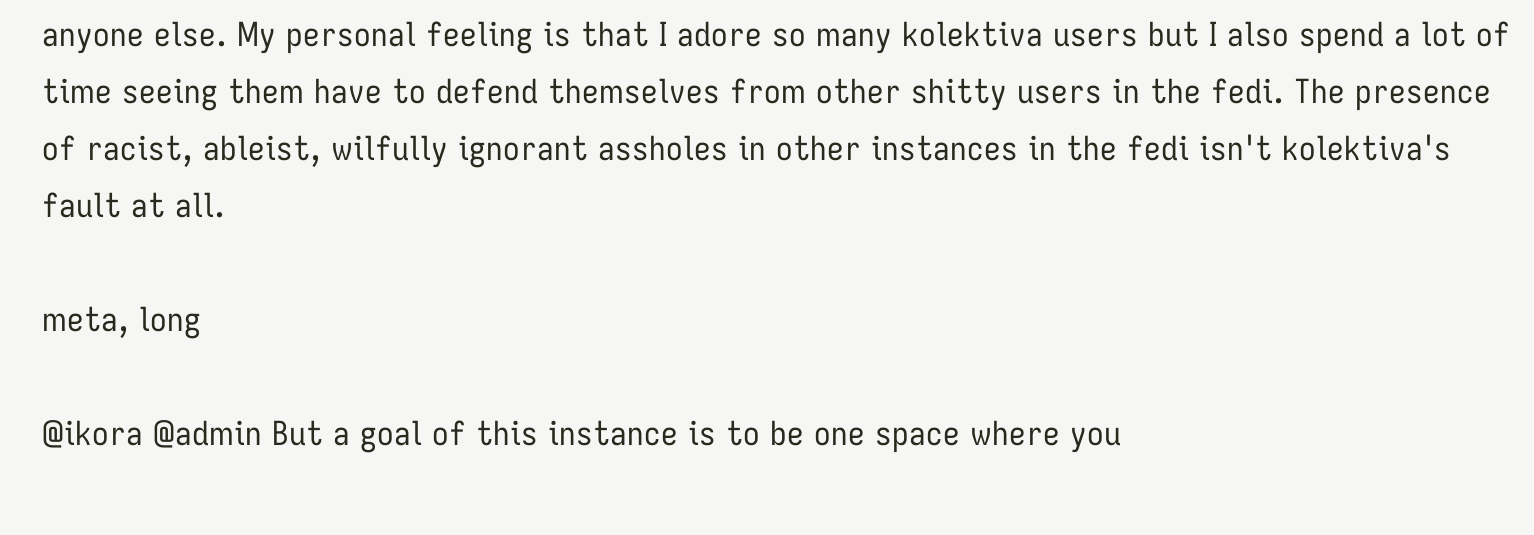anyone else. My personal feeling is that I adore so many kolektiva users but I also spend a lot of time seeing them have to defend themselves from other shitty users in the fedi. The presence of racist, ableist, wilfully ignorant assholes in other instances in the fedi isn't kolektiva's fault at all.

meta, long

@ikora @admin But a goal of this instance is to be one space where you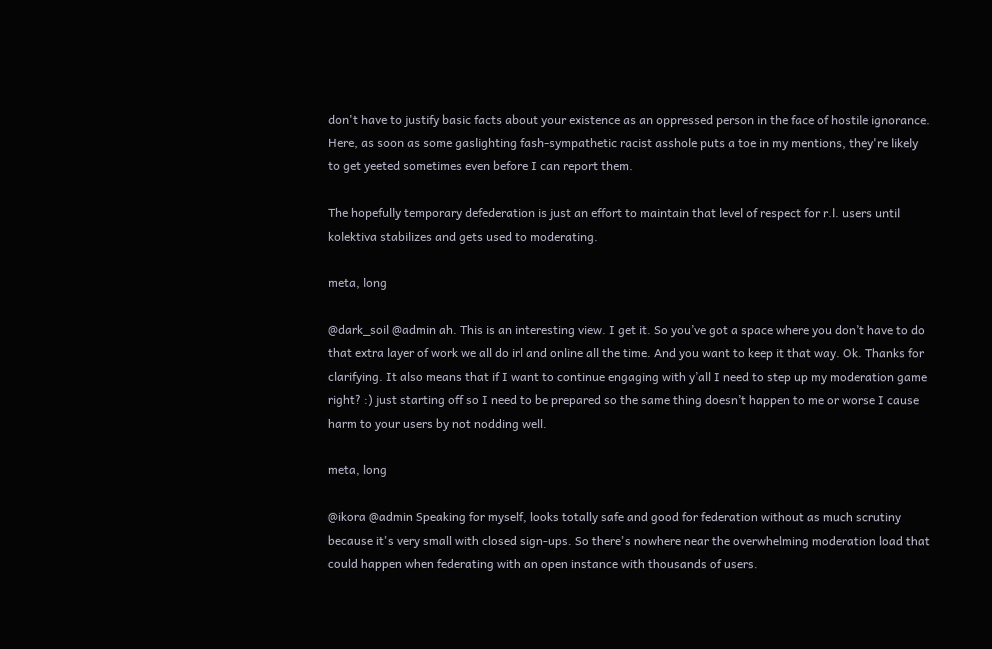don't have to justify basic facts about your existence as an oppressed person in the face of hostile ignorance. Here, as soon as some gaslighting fash-sympathetic racist asshole puts a toe in my mentions, they're likely to get yeeted sometimes even before I can report them.

The hopefully temporary defederation is just an effort to maintain that level of respect for r.l. users until kolektiva stabilizes and gets used to moderating.

meta, long

@dark_soil @admin ah. This is an interesting view. I get it. So you’ve got a space where you don’t have to do that extra layer of work we all do irl and online all the time. And you want to keep it that way. Ok. Thanks for clarifying. It also means that if I want to continue engaging with y’all I need to step up my moderation game right? :) just starting off so I need to be prepared so the same thing doesn’t happen to me or worse I cause harm to your users by not nodding well.

meta, long

@ikora @admin Speaking for myself, looks totally safe and good for federation without as much scrutiny because it's very small with closed sign-ups. So there's nowhere near the overwhelming moderation load that could happen when federating with an open instance with thousands of users.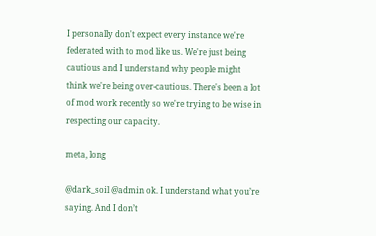I personally don't expect every instance we're federated with to mod like us. We're just being cautious and I understand why people might think we're being over-cautious. There's been a lot of mod work recently so we're trying to be wise in respecting our capacity.

meta, long

@dark_soil @admin ok. I understand what you’re saying. And I don’t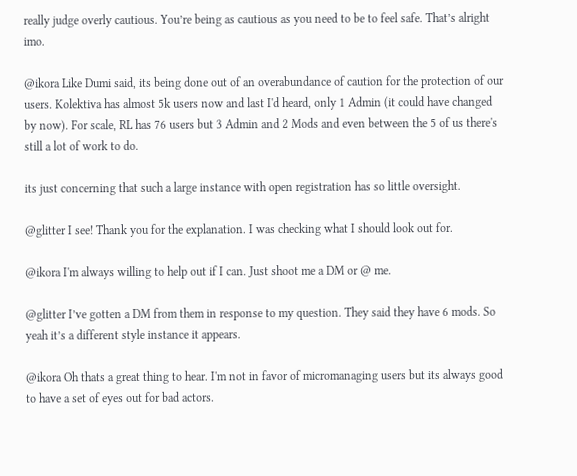really judge overly cautious. You’re being as cautious as you need to be to feel safe. That’s alright imo.

@ikora Like Dumi said, its being done out of an overabundance of caution for the protection of our users. Kolektiva has almost 5k users now and last I'd heard, only 1 Admin (it could have changed by now). For scale, RL has 76 users but 3 Admin and 2 Mods and even between the 5 of us there's still a lot of work to do.

its just concerning that such a large instance with open registration has so little oversight.

@glitter I see! Thank you for the explanation. I was checking what I should look out for.

@ikora I'm always willing to help out if I can. Just shoot me a DM or @ me.

@glitter I’ve gotten a DM from them in response to my question. They said they have 6 mods. So yeah it’s a different style instance it appears.

@ikora Oh thats a great thing to hear. I'm not in favor of micromanaging users but its always good to have a set of eyes out for bad actors.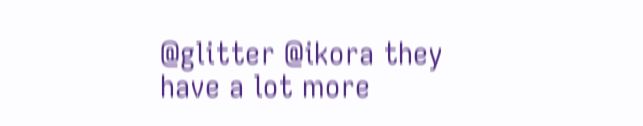@glitter @ikora they have a lot more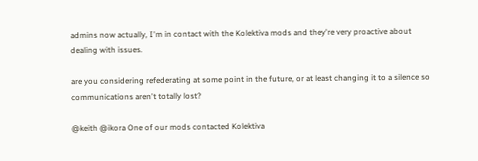admins now actually, I'm in contact with the Kolektiva mods and they're very proactive about dealing with issues.

are you considering refederating at some point in the future, or at least changing it to a silence so communications aren't totally lost?

@keith @ikora One of our mods contacted Kolektiva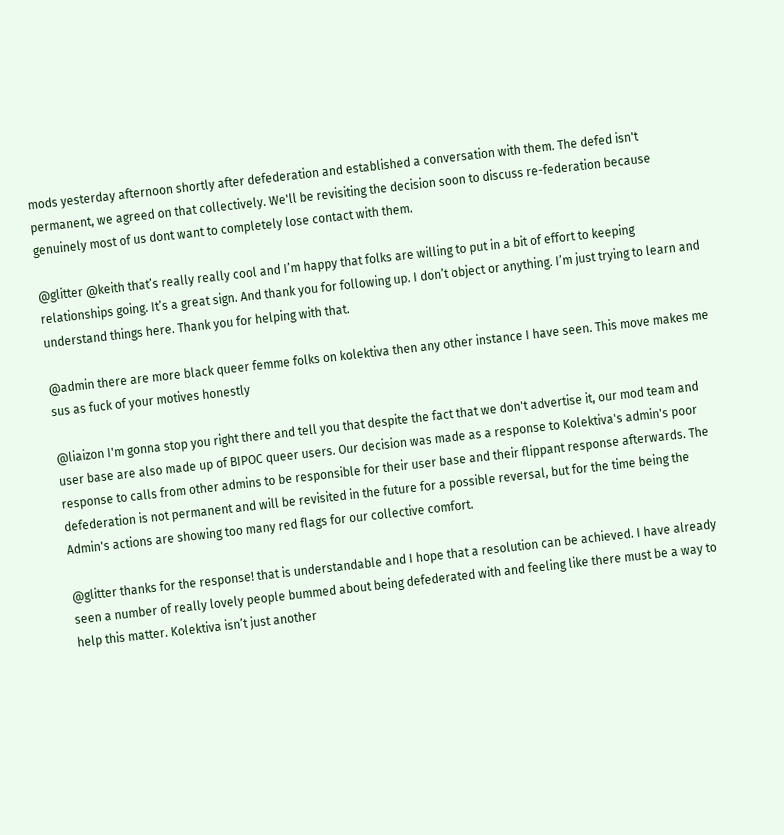mods yesterday afternoon shortly after defederation and established a conversation with them. The defed isn't permanent, we agreed on that collectively. We'll be revisiting the decision soon to discuss re-federation because genuinely most of us dont want to completely lose contact with them.

@glitter @keith that’s really really cool and I’m happy that folks are willing to put in a bit of effort to keeping relationships going. It’s a great sign. And thank you for following up. I don’t object or anything. I’m just trying to learn and understand things here. Thank you for helping with that.

@admin there are more black queer femme folks on kolektiva then any other instance I have seen. This move makes me sus as fuck of your motives honestly

@liaizon I'm gonna stop you right there and tell you that despite the fact that we don't advertise it, our mod team and user base are also made up of BIPOC queer users. Our decision was made as a response to Kolektiva's admin's poor response to calls from other admins to be responsible for their user base and their flippant response afterwards. The defederation is not permanent and will be revisited in the future for a possible reversal, but for the time being the Admin's actions are showing too many red flags for our collective comfort.

@glitter thanks for the response! that is understandable and I hope that a resolution can be achieved. I have already seen a number of really lovely people bummed about being defederated with and feeling like there must be a way to help this matter. Kolektiva isn’t just another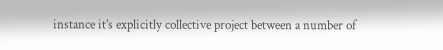instance it’s explicitly collective project between a number of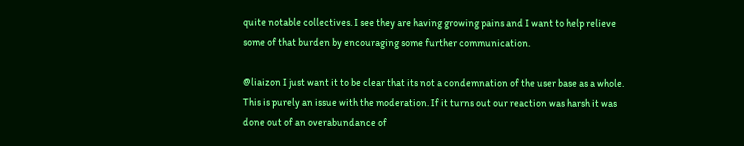quite notable collectives. I see they are having growing pains and I want to help relieve some of that burden by encouraging some further communication.

@liaizon I just want it to be clear that its not a condemnation of the user base as a whole. This is purely an issue with the moderation. If it turns out our reaction was harsh it was done out of an overabundance of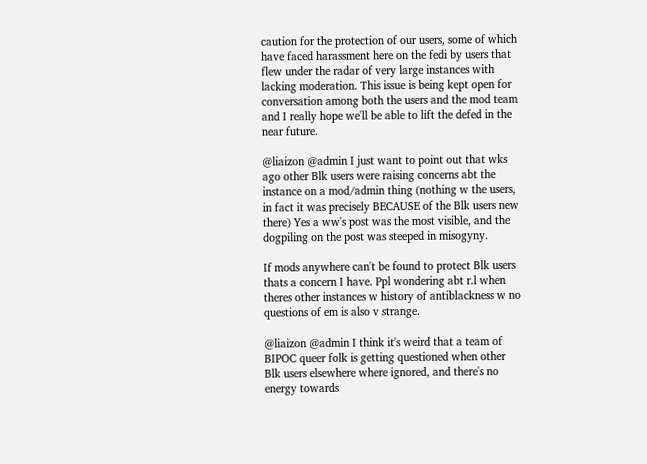caution for the protection of our users, some of which have faced harassment here on the fedi by users that flew under the radar of very large instances with lacking moderation. This issue is being kept open for conversation among both the users and the mod team and I really hope we'll be able to lift the defed in the near future.

@liaizon @admin I just want to point out that wks ago other Blk users were raising concerns abt the instance on a mod/admin thing (nothing w the users, in fact it was precisely BECAUSE of the Blk users new there) Yes a ww's post was the most visible, and the dogpiling on the post was steeped in misogyny.

If mods anywhere can't be found to protect Blk users thats a concern I have. Ppl wondering abt r.l when theres other instances w history of antiblackness w no questions of em is also v strange.

@liaizon @admin I think it's weird that a team of BIPOC queer folk is getting questioned when other Blk users elsewhere where ignored, and there's no energy towards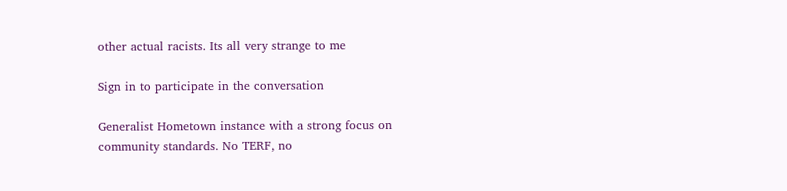other actual racists. Its all very strange to me

Sign in to participate in the conversation

Generalist Hometown instance with a strong focus on community standards. No TERF, no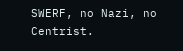SWERF, no Nazi, no Centrist.